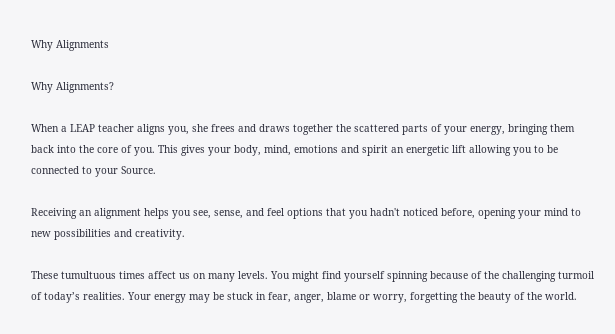Why Alignments

Why Alignments?

When a LEAP teacher aligns you, she frees and draws together the scattered parts of your energy, bringing them back into the core of you. This gives your body, mind, emotions and spirit an energetic lift allowing you to be connected to your Source.

Receiving an alignment helps you see, sense, and feel options that you hadn't noticed before, opening your mind to new possibilities and creativity.

These tumultuous times affect us on many levels. You might find yourself spinning because of the challenging turmoil of today’s realities. Your energy may be stuck in fear, anger, blame or worry, forgetting the beauty of the world.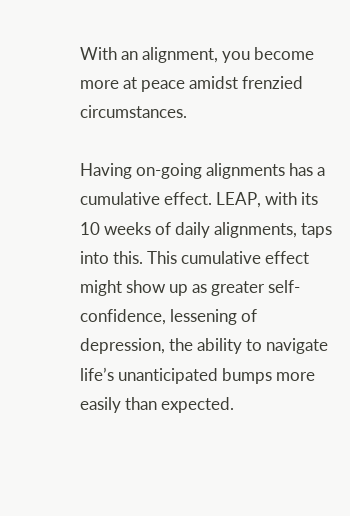With an alignment, you become more at peace amidst frenzied circumstances.

Having on-going alignments has a cumulative effect. LEAP, with its 10 weeks of daily alignments, taps into this. This cumulative effect might show up as greater self-confidence, lessening of depression, the ability to navigate life’s unanticipated bumps more easily than expected.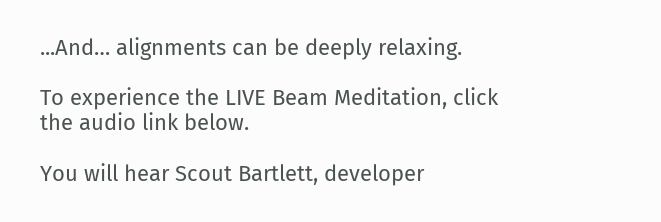...And… alignments can be deeply relaxing.

To experience the LIVE Beam Meditation, click the audio link below.

You will hear Scout Bartlett, developer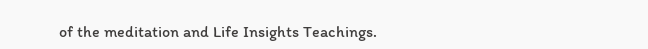of the meditation and Life Insights Teachings.